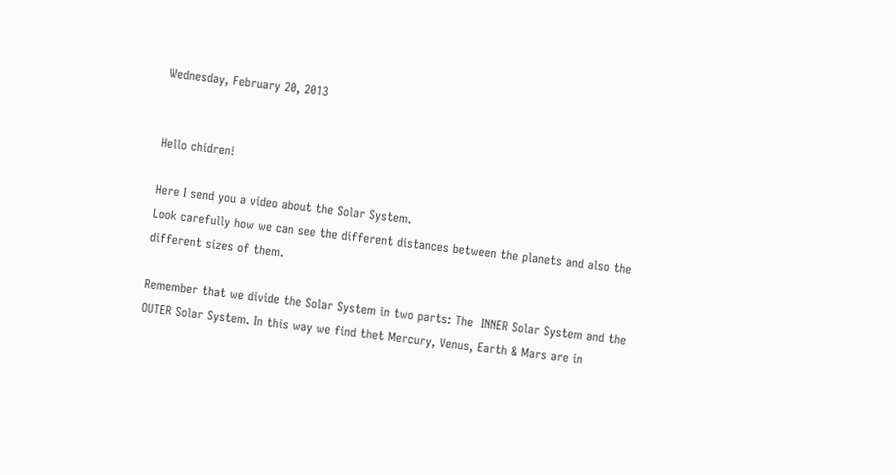Wednesday, February 20, 2013


Hello chidren!

Here I send you a video about the Solar System.
Look carefully how we can see the different distances between the planets and also the different sizes of them.

Remember that we divide the Solar System in two parts: The  INNER Solar System and the OUTER Solar System. In this way we find thet Mercury, Venus, Earth & Mars are in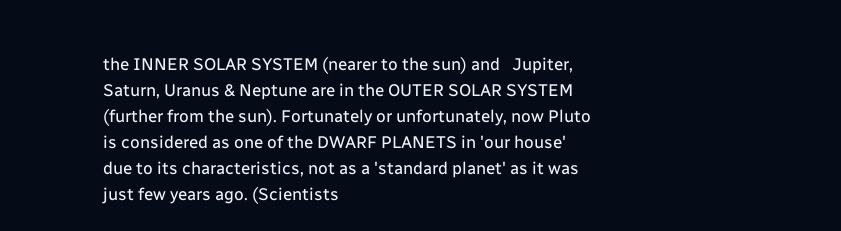the INNER SOLAR SYSTEM (nearer to the sun) and   Jupiter, Saturn, Uranus & Neptune are in the OUTER SOLAR SYSTEM (further from the sun). Fortunately or unfortunately, now Pluto is considered as one of the DWARF PLANETS in 'our house' due to its characteristics, not as a 'standard planet' as it was just few years ago. (Scientists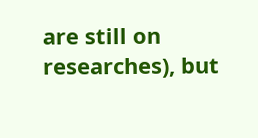are still on researches), but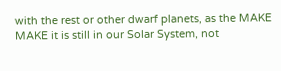with the rest or other dwarf planets, as the MAKE MAKE it is still in our Solar System, not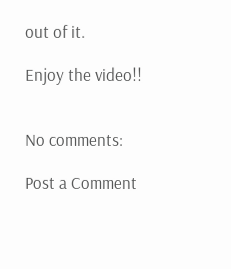out of it.

Enjoy the video!!


No comments:

Post a Comment